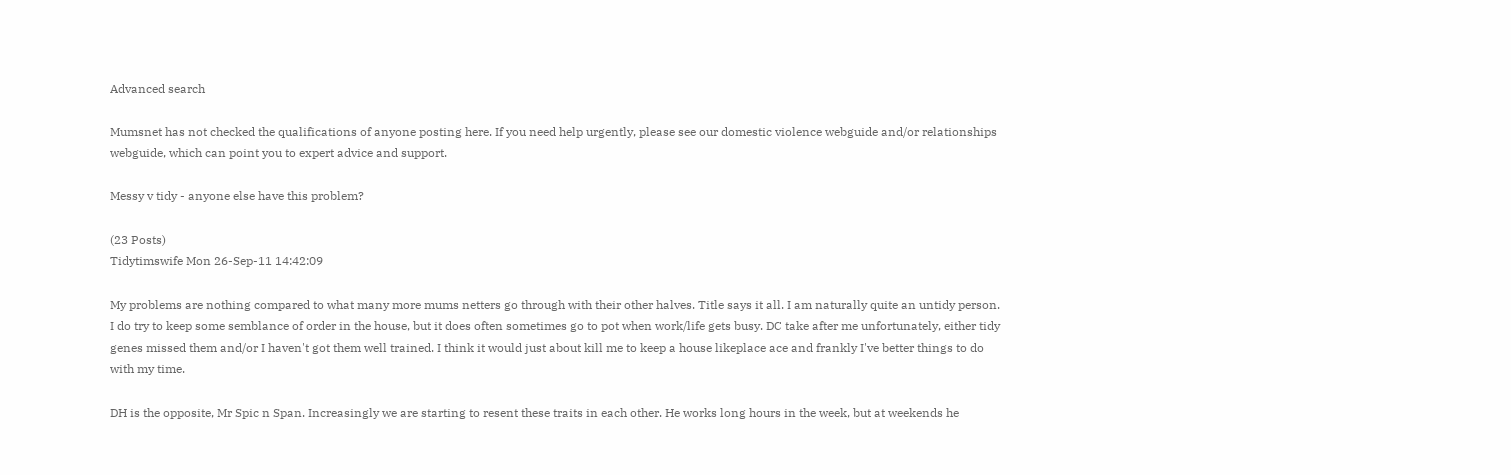Advanced search

Mumsnet has not checked the qualifications of anyone posting here. If you need help urgently, please see our domestic violence webguide and/or relationships webguide, which can point you to expert advice and support.

Messy v tidy - anyone else have this problem?

(23 Posts)
Tidytimswife Mon 26-Sep-11 14:42:09

My problems are nothing compared to what many more mums netters go through with their other halves. Title says it all. I am naturally quite an untidy person. I do try to keep some semblance of order in the house, but it does often sometimes go to pot when work/life gets busy. DC take after me unfortunately, either tidy genes missed them and/or I haven't got them well trained. I think it would just about kill me to keep a house likeplace ace and frankly I've better things to do with my time.

DH is the opposite, Mr Spic n Span. Increasingly we are starting to resent these traits in each other. He works long hours in the week, but at weekends he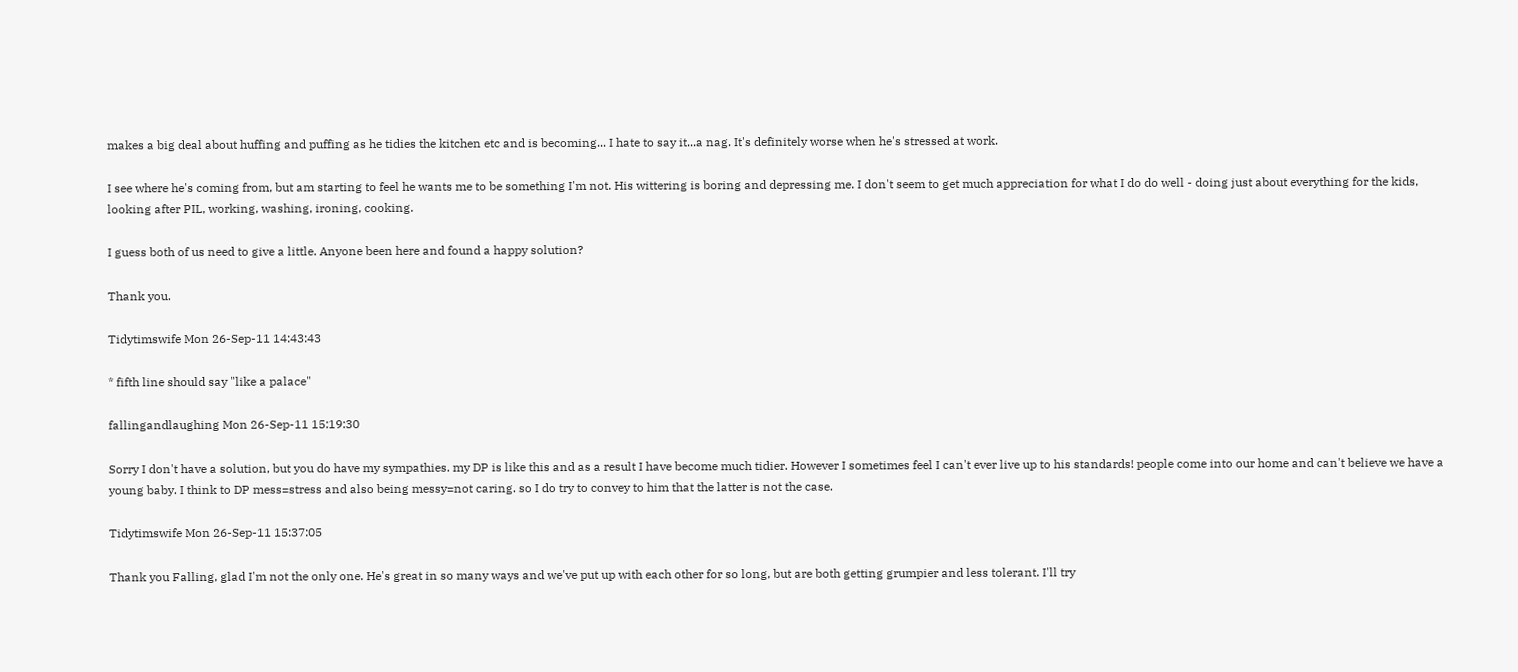makes a big deal about huffing and puffing as he tidies the kitchen etc and is becoming... I hate to say it...a nag. It's definitely worse when he's stressed at work.

I see where he's coming from, but am starting to feel he wants me to be something I'm not. His wittering is boring and depressing me. I don't seem to get much appreciation for what I do do well - doing just about everything for the kids, looking after PIL, working, washing, ironing, cooking.

I guess both of us need to give a little. Anyone been here and found a happy solution?

Thank you.

Tidytimswife Mon 26-Sep-11 14:43:43

* fifth line should say "like a palace"

fallingandlaughing Mon 26-Sep-11 15:19:30

Sorry I don't have a solution, but you do have my sympathies. my DP is like this and as a result I have become much tidier. However I sometimes feel I can't ever live up to his standards! people come into our home and can't believe we have a young baby. I think to DP mess=stress and also being messy=not caring. so I do try to convey to him that the latter is not the case.

Tidytimswife Mon 26-Sep-11 15:37:05

Thank you Falling, glad I'm not the only one. He's great in so many ways and we've put up with each other for so long, but are both getting grumpier and less tolerant. I'll try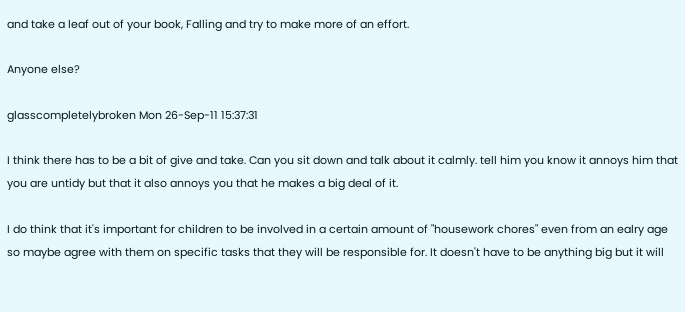and take a leaf out of your book, Falling and try to make more of an effort.

Anyone else?

glasscompletelybroken Mon 26-Sep-11 15:37:31

I think there has to be a bit of give and take. Can you sit down and talk about it calmly. tell him you know it annoys him that you are untidy but that it also annoys you that he makes a big deal of it.

I do think that it's important for children to be involved in a certain amount of "housework chores" even from an ealry age so maybe agree with them on specific tasks that they will be responsible for. It doesn't have to be anything big but it will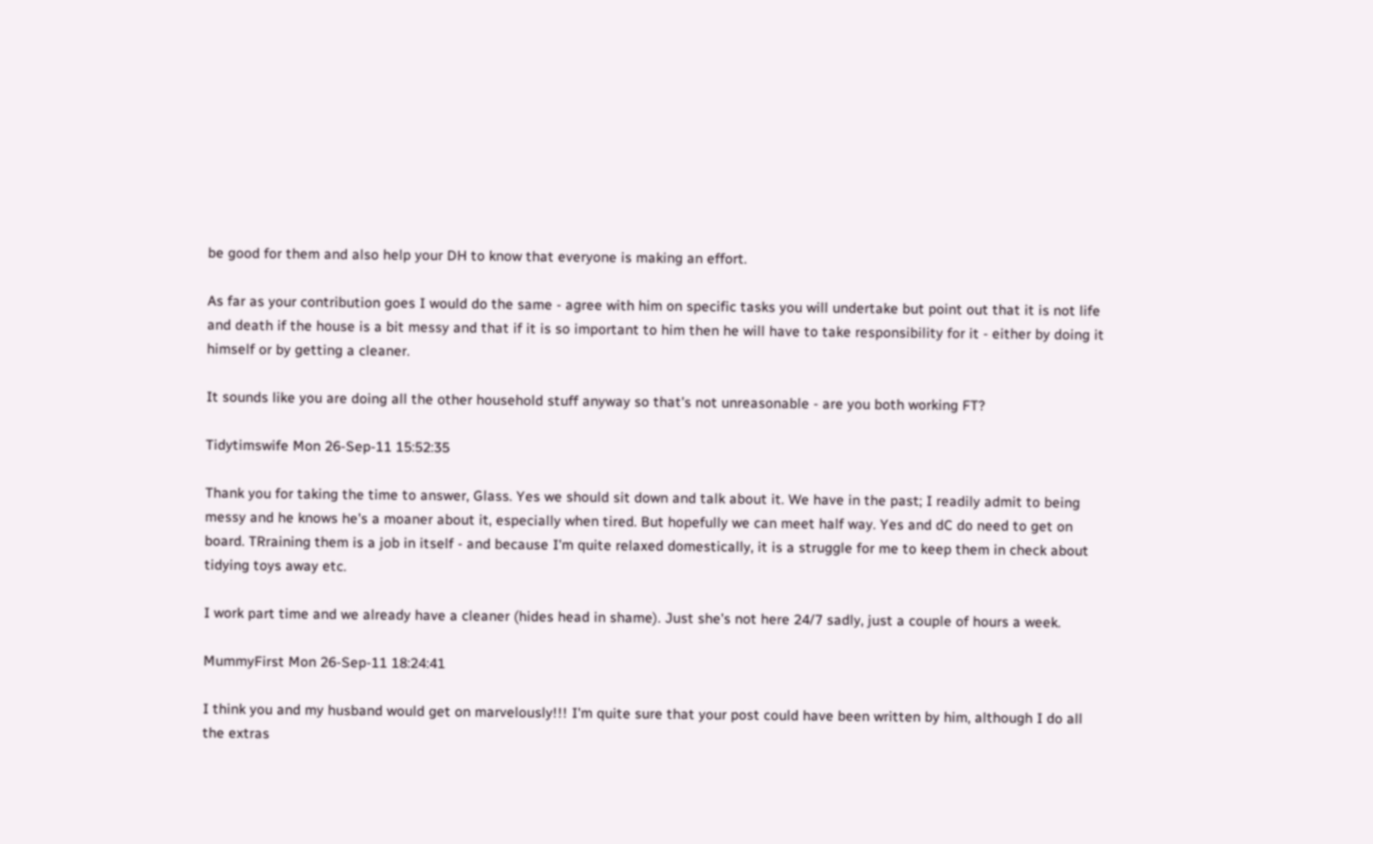be good for them and also help your DH to know that everyone is making an effort.

As far as your contribution goes I would do the same - agree with him on specific tasks you will undertake but point out that it is not life and death if the house is a bit messy and that if it is so important to him then he will have to take responsibility for it - either by doing it himself or by getting a cleaner.

It sounds like you are doing all the other household stuff anyway so that's not unreasonable - are you both working FT?

Tidytimswife Mon 26-Sep-11 15:52:35

Thank you for taking the time to answer, Glass. Yes we should sit down and talk about it. We have in the past; I readily admit to being messy and he knows he's a moaner about it, especially when tired. But hopefully we can meet half way. Yes and dC do need to get on board. TRraining them is a job in itself - and because I'm quite relaxed domestically, it is a struggle for me to keep them in check about tidying toys away etc.

I work part time and we already have a cleaner (hides head in shame). Just she's not here 24/7 sadly, just a couple of hours a week.

MummyFirst Mon 26-Sep-11 18:24:41

I think you and my husband would get on marvelously!!! I'm quite sure that your post could have been written by him, although I do all the extras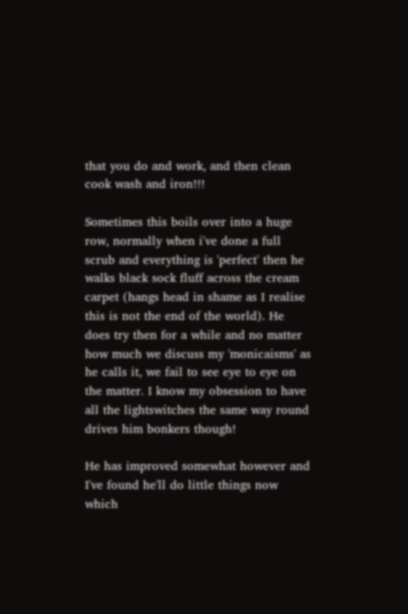that you do and work, and then clean cook wash and iron!!!

Sometimes this boils over into a huge row, normally when i've done a full scrub and everything is 'perfect' then he walks black sock fluff across the cream carpet (hangs head in shame as I realise this is not the end of the world). He does try then for a while and no matter how much we discuss my 'monicaisms' as he calls it, we fail to see eye to eye on the matter. I know my obsession to have all the lightswitches the same way round drives him bonkers though!

He has improved somewhat however and I've found he'll do little things now which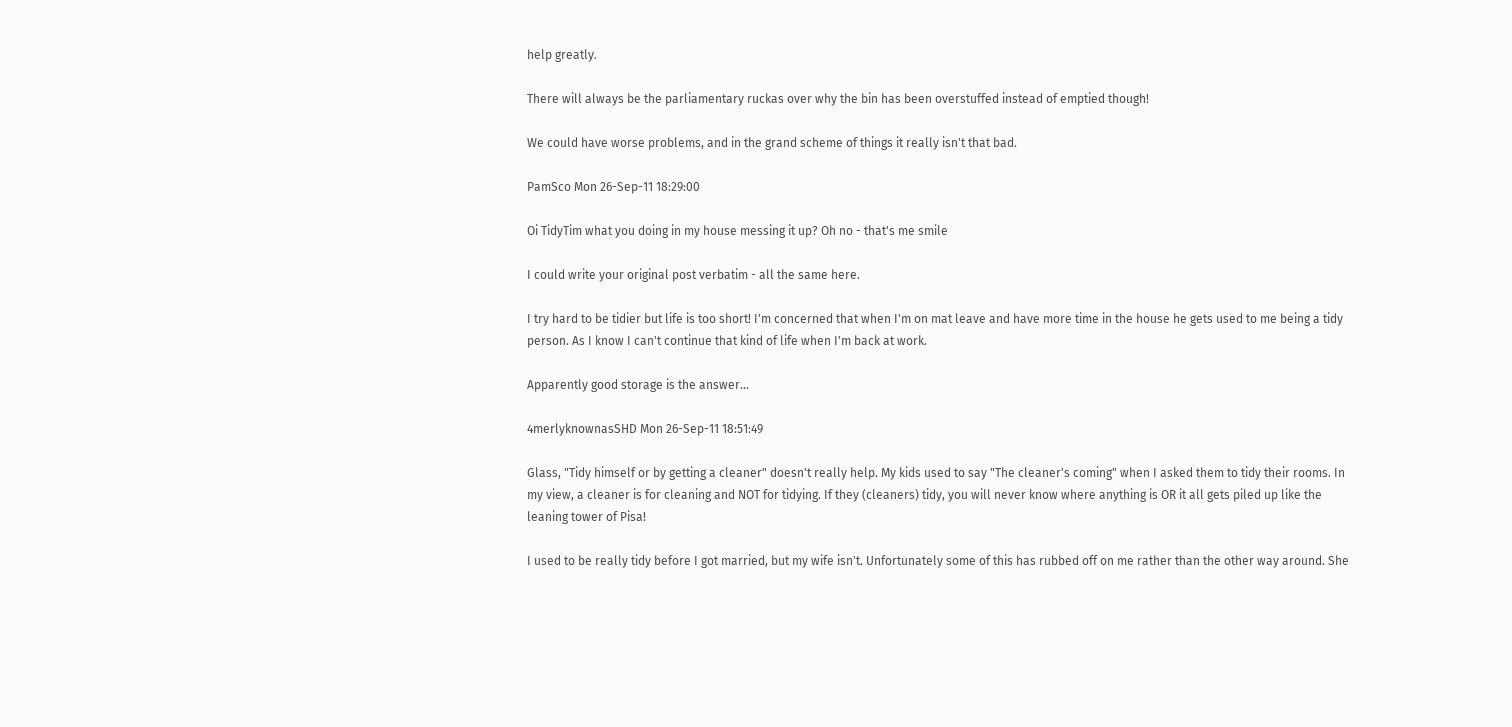help greatly.

There will always be the parliamentary ruckas over why the bin has been overstuffed instead of emptied though!

We could have worse problems, and in the grand scheme of things it really isn't that bad.

PamSco Mon 26-Sep-11 18:29:00

Oi TidyTim what you doing in my house messing it up? Oh no - that's me smile

I could write your original post verbatim - all the same here.

I try hard to be tidier but life is too short! I'm concerned that when I'm on mat leave and have more time in the house he gets used to me being a tidy person. As I know I can't continue that kind of life when I'm back at work.

Apparently good storage is the answer...

4merlyknownasSHD Mon 26-Sep-11 18:51:49

Glass, "Tidy himself or by getting a cleaner" doesn't really help. My kids used to say "The cleaner's coming" when I asked them to tidy their rooms. In my view, a cleaner is for cleaning and NOT for tidying. If they (cleaners) tidy, you will never know where anything is OR it all gets piled up like the leaning tower of Pisa!

I used to be really tidy before I got married, but my wife isn't. Unfortunately some of this has rubbed off on me rather than the other way around. She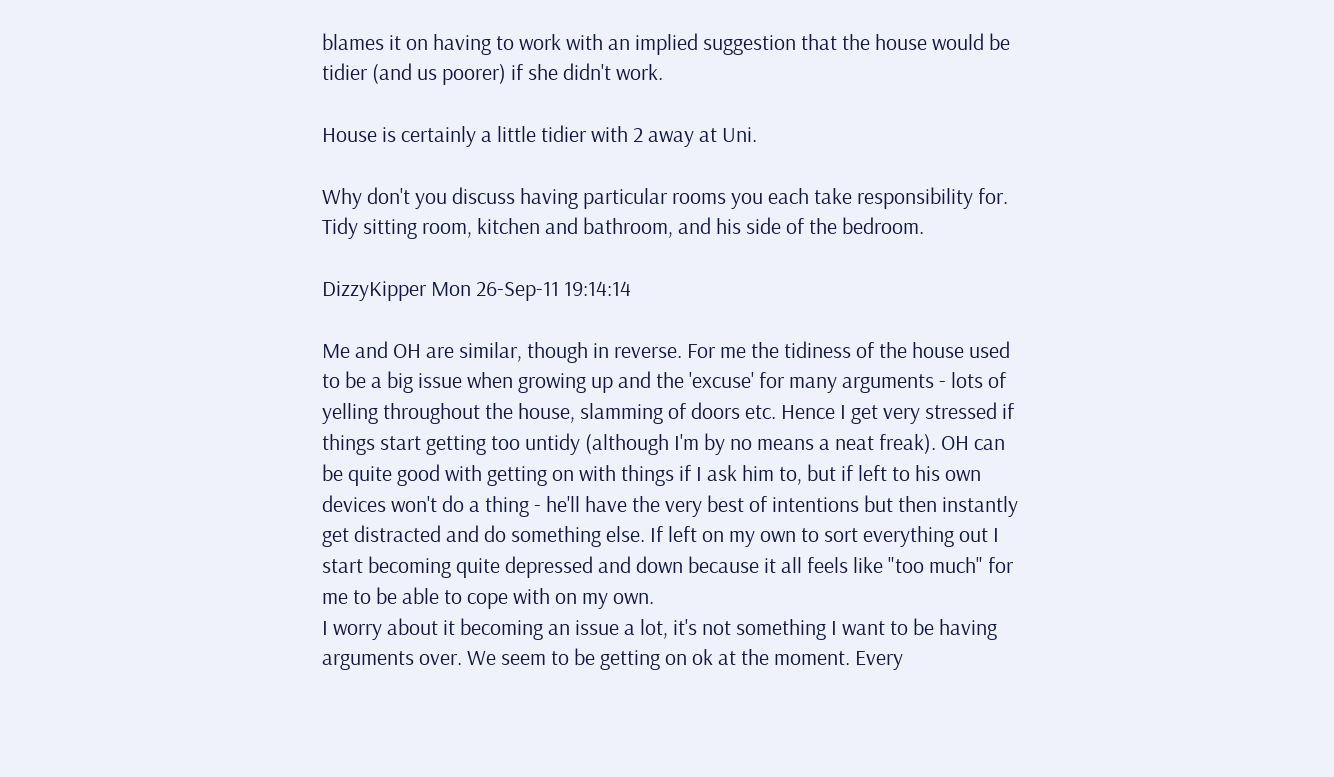blames it on having to work with an implied suggestion that the house would be tidier (and us poorer) if she didn't work.

House is certainly a little tidier with 2 away at Uni.

Why don't you discuss having particular rooms you each take responsibility for. Tidy sitting room, kitchen and bathroom, and his side of the bedroom.

DizzyKipper Mon 26-Sep-11 19:14:14

Me and OH are similar, though in reverse. For me the tidiness of the house used to be a big issue when growing up and the 'excuse' for many arguments - lots of yelling throughout the house, slamming of doors etc. Hence I get very stressed if things start getting too untidy (although I'm by no means a neat freak). OH can be quite good with getting on with things if I ask him to, but if left to his own devices won't do a thing - he'll have the very best of intentions but then instantly get distracted and do something else. If left on my own to sort everything out I start becoming quite depressed and down because it all feels like "too much" for me to be able to cope with on my own.
I worry about it becoming an issue a lot, it's not something I want to be having arguments over. We seem to be getting on ok at the moment. Every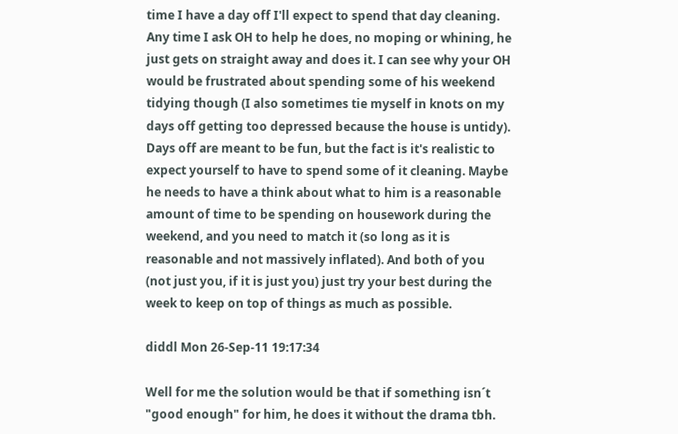time I have a day off I'll expect to spend that day cleaning. Any time I ask OH to help he does, no moping or whining, he just gets on straight away and does it. I can see why your OH would be frustrated about spending some of his weekend tidying though (I also sometimes tie myself in knots on my days off getting too depressed because the house is untidy). Days off are meant to be fun, but the fact is it's realistic to expect yourself to have to spend some of it cleaning. Maybe he needs to have a think about what to him is a reasonable amount of time to be spending on housework during the weekend, and you need to match it (so long as it is reasonable and not massively inflated). And both of you (not just you, if it is just you) just try your best during the week to keep on top of things as much as possible.

diddl Mon 26-Sep-11 19:17:34

Well for me the solution would be that if something isn´t "good enough" for him, he does it without the drama tbh.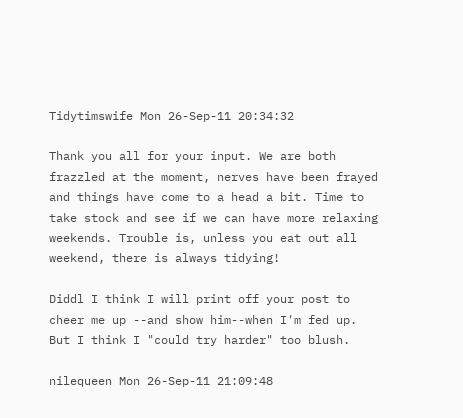Tidytimswife Mon 26-Sep-11 20:34:32

Thank you all for your input. We are both frazzled at the moment, nerves have been frayed and things have come to a head a bit. Time to take stock and see if we can have more relaxing weekends. Trouble is, unless you eat out all weekend, there is always tidying!

Diddl I think I will print off your post to cheer me up --and show him--when I'm fed up. But I think I "could try harder" too blush.

nilequeen Mon 26-Sep-11 21:09:48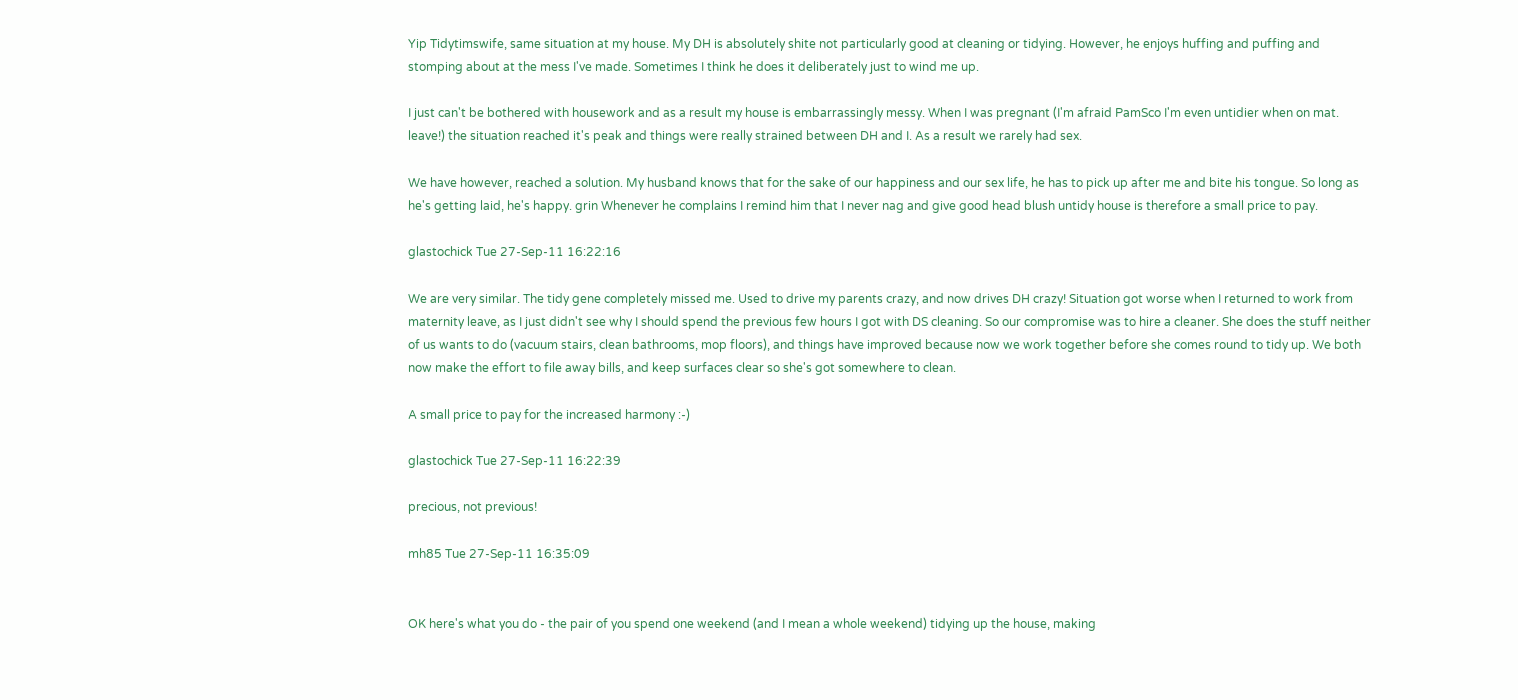Yip Tidytimswife, same situation at my house. My DH is absolutely shite not particularly good at cleaning or tidying. However, he enjoys huffing and puffing and stomping about at the mess I've made. Sometimes I think he does it deliberately just to wind me up.

I just can't be bothered with housework and as a result my house is embarrassingly messy. When I was pregnant (I'm afraid PamSco I'm even untidier when on mat. leave!) the situation reached it's peak and things were really strained between DH and I. As a result we rarely had sex.

We have however, reached a solution. My husband knows that for the sake of our happiness and our sex life, he has to pick up after me and bite his tongue. So long as he's getting laid, he's happy. grin Whenever he complains I remind him that I never nag and give good head blush untidy house is therefore a small price to pay.

glastochick Tue 27-Sep-11 16:22:16

We are very similar. The tidy gene completely missed me. Used to drive my parents crazy, and now drives DH crazy! Situation got worse when I returned to work from maternity leave, as I just didn't see why I should spend the previous few hours I got with DS cleaning. So our compromise was to hire a cleaner. She does the stuff neither of us wants to do (vacuum stairs, clean bathrooms, mop floors), and things have improved because now we work together before she comes round to tidy up. We both now make the effort to file away bills, and keep surfaces clear so she's got somewhere to clean.

A small price to pay for the increased harmony :-)

glastochick Tue 27-Sep-11 16:22:39

precious, not previous!

mh85 Tue 27-Sep-11 16:35:09


OK here's what you do - the pair of you spend one weekend (and I mean a whole weekend) tidying up the house, making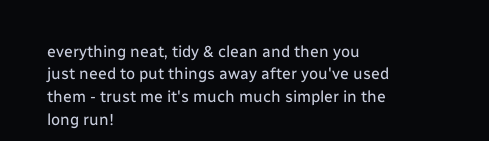everything neat, tidy & clean and then you just need to put things away after you've used them - trust me it's much much simpler in the long run!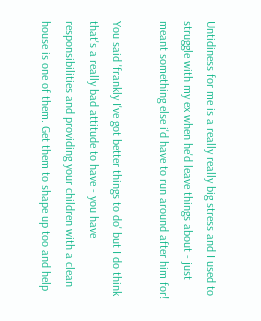Untidiness for me is a really really big stress and I used to struggle with my ex when he'd leave things about - just meant something else i'd have to run around after him for!

You said 'frankly I've got better things to do' but I do think that's a really bad attitude to have - you have responsibilities and providing your children with a clean house is one of them. Get them to shape up too and help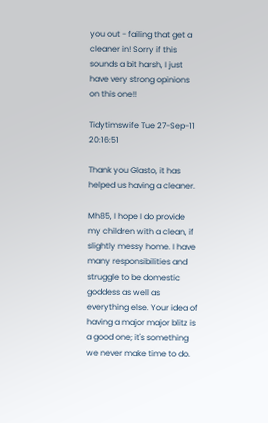you out - failing that get a cleaner in! Sorry if this sounds a bit harsh, I just have very strong opinions on this one!!

Tidytimswife Tue 27-Sep-11 20:16:51

Thank you Glasto, it has helped us having a cleaner.

Mh85, I hope I do provide my children with a clean, if slightly messy home. I have many responsibilities and struggle to be domestic goddess as well as everything else. Your idea of having a major major blitz is a good one; it's something we never make time to do.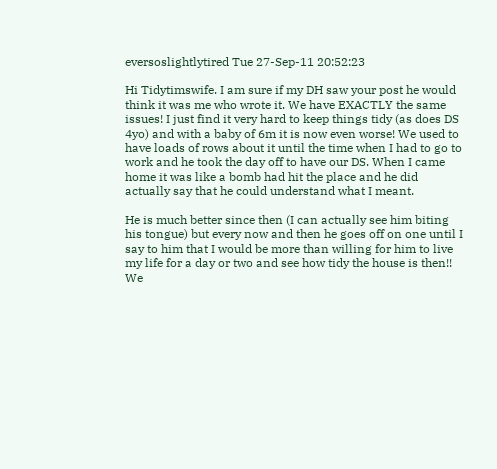eversoslightlytired Tue 27-Sep-11 20:52:23

Hi Tidytimswife. I am sure if my DH saw your post he would think it was me who wrote it. We have EXACTLY the same issues! I just find it very hard to keep things tidy (as does DS 4yo) and with a baby of 6m it is now even worse! We used to have loads of rows about it until the time when I had to go to work and he took the day off to have our DS. When I came home it was like a bomb had hit the place and he did actually say that he could understand what I meant.

He is much better since then (I can actually see him biting his tongue) but every now and then he goes off on one until I say to him that I would be more than willing for him to live my life for a day or two and see how tidy the house is then!! We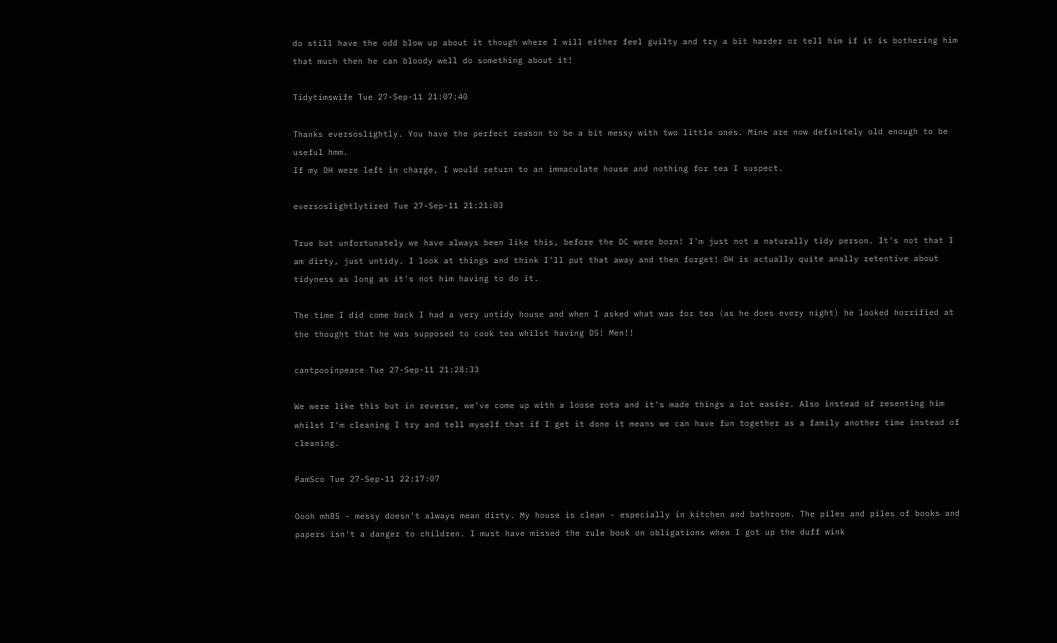do still have the odd blow up about it though where I will either feel guilty and try a bit harder or tell him if it is bothering him that much then he can bloody well do something about it!

Tidytimswife Tue 27-Sep-11 21:07:40

Thanks eversoslightly. You have the perfect reason to be a bit messy with two little ones. Mine are now definitely old enough to be useful hmm.
If my DH were left in charge, I would return to an immaculate house and nothing for tea I suspect.

eversoslightlytired Tue 27-Sep-11 21:21:03

True but unfortunately we have always been like this, before the DC were born! I'm just not a naturally tidy person. It's not that I am dirty, just untidy. I look at things and think I'll put that away and then forget! DH is actually quite anally retentive about tidyness as long as it's not him having to do it.

The time I did come back I had a very untidy house and when I asked what was for tea (as he does every night) he looked horrified at the thought that he was supposed to cook tea whilst having DS! Men!!

cantpooinpeace Tue 27-Sep-11 21:28:33

We were like this but in reverse, we've come up with a loose rota and it's made things a lot easier. Also instead of resenting him whilst I'm cleaning I try and tell myself that if I get it done it means we can have fun together as a family another time instead of cleaning.

PamSco Tue 27-Sep-11 22:17:07

Oooh mh85 - messy doesn't always mean dirty. My house is clean - especially in kitchen and bathroom. The piles and piles of books and papers isn't a danger to children. I must have missed the rule book on obligations when I got up the duff wink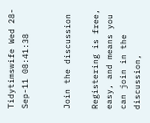Tidytimswife Wed 28-Sep-11 08:41:38


Join the discussion

Registering is free, easy, and means you can join in the discussion,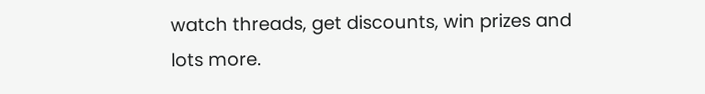watch threads, get discounts, win prizes and lots more.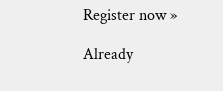Register now »

Already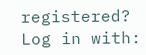registered? Log in with: